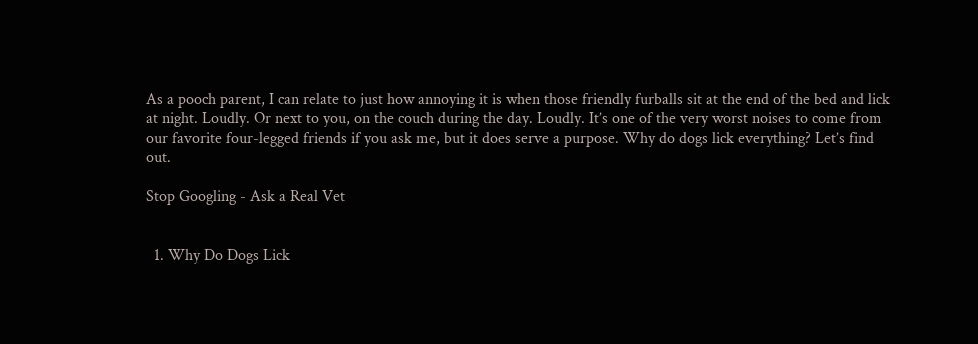As a pooch parent, I can relate to just how annoying it is when those friendly furballs sit at the end of the bed and lick at night. Loudly. Or next to you, on the couch during the day. Loudly. It’s one of the very worst noises to come from our favorite four-legged friends if you ask me, but it does serve a purpose. Why do dogs lick everything? Let’s find out.

Stop Googling - Ask a Real Vet


  1. Why Do Dogs Lick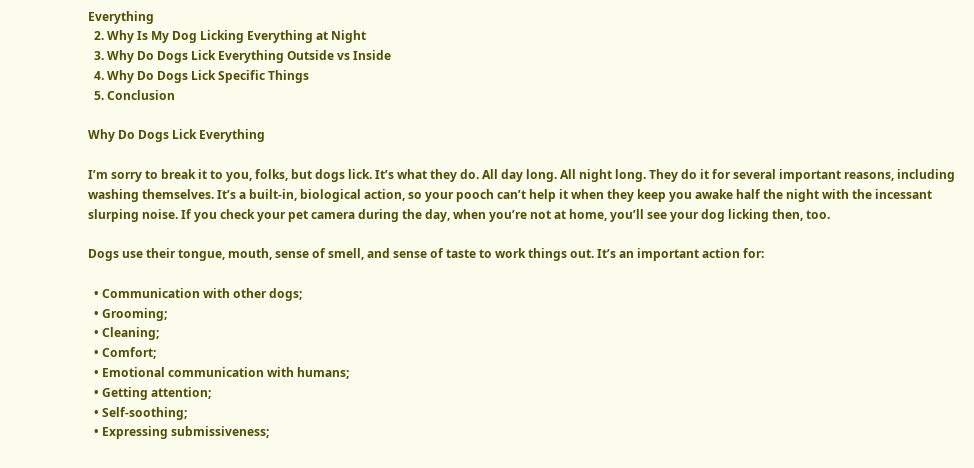Everything
  2. Why Is My Dog Licking Everything at Night
  3. Why Do Dogs Lick Everything Outside vs Inside
  4. Why Do Dogs Lick Specific Things
  5. Conclusion

Why Do Dogs Lick Everything

I’m sorry to break it to you, folks, but dogs lick. It’s what they do. All day long. All night long. They do it for several important reasons, including washing themselves. It’s a built-in, biological action, so your pooch can’t help it when they keep you awake half the night with the incessant slurping noise. If you check your pet camera during the day, when you’re not at home, you’ll see your dog licking then, too.

Dogs use their tongue, mouth, sense of smell, and sense of taste to work things out. It’s an important action for:

  • Communication with other dogs;
  • Grooming;
  • Cleaning;
  • Comfort;
  • Emotional communication with humans;
  • Getting attention;
  • Self-soothing;
  • Expressing submissiveness;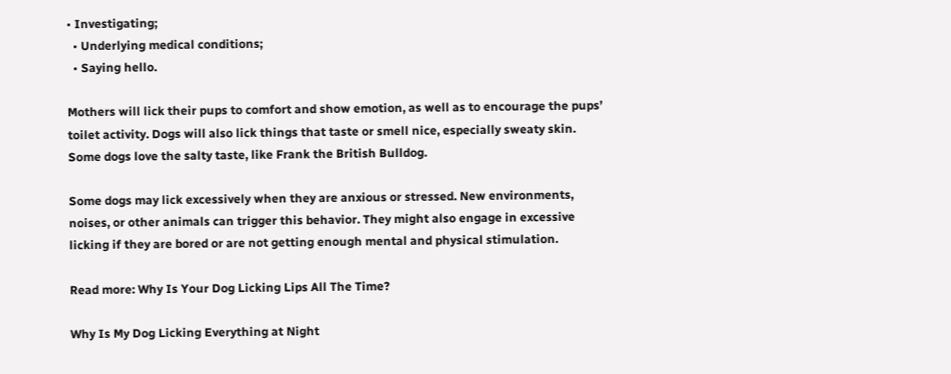• Investigating;
  • Underlying medical conditions;
  • Saying hello.

Mothers will lick their pups to comfort and show emotion, as well as to encourage the pups’ toilet activity. Dogs will also lick things that taste or smell nice, especially sweaty skin. Some dogs love the salty taste, like Frank the British Bulldog.

Some dogs may lick excessively when they are anxious or stressed. New environments, noises, or other animals can trigger this behavior. They might also engage in excessive licking if they are bored or are not getting enough mental and physical stimulation.

Read more: Why Is Your Dog Licking Lips All The Time?

Why Is My Dog Licking Everything at Night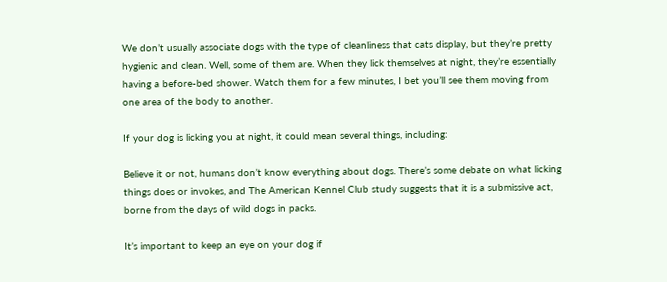We don’t usually associate dogs with the type of cleanliness that cats display, but they’re pretty hygienic and clean. Well, some of them are. When they lick themselves at night, they’re essentially having a before-bed shower. Watch them for a few minutes, I bet you’ll see them moving from one area of the body to another.

If your dog is licking you at night, it could mean several things, including:

Believe it or not, humans don’t know everything about dogs. There’s some debate on what licking things does or invokes, and The American Kennel Club study suggests that it is a submissive act, borne from the days of wild dogs in packs.

It’s important to keep an eye on your dog if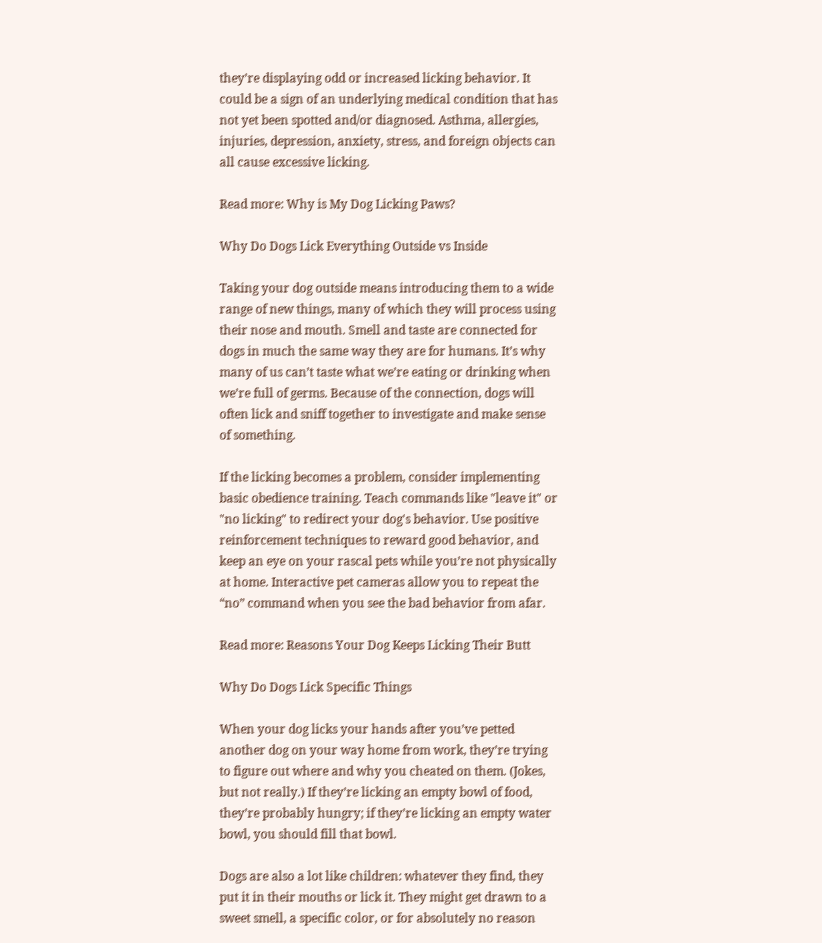they’re displaying odd or increased licking behavior. It could be a sign of an underlying medical condition that has not yet been spotted and/or diagnosed. Asthma, allergies, injuries, depression, anxiety, stress, and foreign objects can all cause excessive licking.

Read more: Why is My Dog Licking Paws?

Why Do Dogs Lick Everything Outside vs Inside

Taking your dog outside means introducing them to a wide range of new things, many of which they will process using their nose and mouth. Smell and taste are connected for dogs in much the same way they are for humans. It’s why many of us can’t taste what we’re eating or drinking when we’re full of germs. Because of the connection, dogs will often lick and sniff together to investigate and make sense of something.

If the licking becomes a problem, consider implementing basic obedience training. Teach commands like "leave it" or "no licking" to redirect your dog's behavior. Use positive reinforcement techniques to reward good behavior, and keep an eye on your rascal pets while you’re not physically at home. Interactive pet cameras allow you to repeat the “no” command when you see the bad behavior from afar.

Read more: Reasons Your Dog Keeps Licking Their Butt

Why Do Dogs Lick Specific Things

When your dog licks your hands after you’ve petted another dog on your way home from work, they’re trying to figure out where and why you cheated on them. (Jokes, but not really.) If they’re licking an empty bowl of food, they’re probably hungry; if they’re licking an empty water bowl, you should fill that bowl.

Dogs are also a lot like children: whatever they find, they put it in their mouths or lick it. They might get drawn to a sweet smell, a specific color, or for absolutely no reason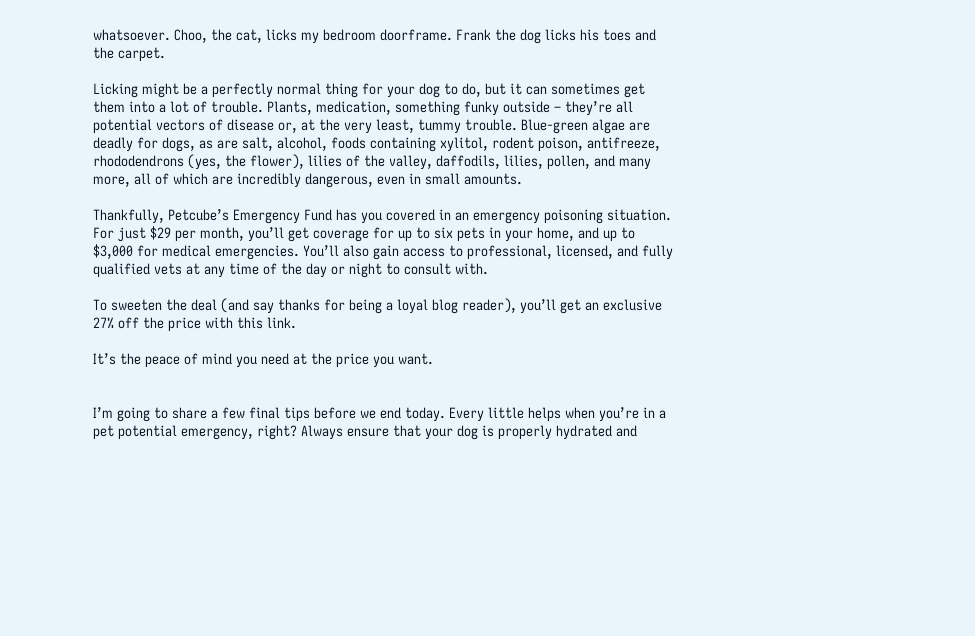whatsoever. Choo, the cat, licks my bedroom doorframe. Frank the dog licks his toes and the carpet.

Licking might be a perfectly normal thing for your dog to do, but it can sometimes get them into a lot of trouble. Plants, medication, something funky outside – they’re all potential vectors of disease or, at the very least, tummy trouble. Blue-green algae are deadly for dogs, as are salt, alcohol, foods containing xylitol, rodent poison, antifreeze, rhododendrons (yes, the flower), lilies of the valley, daffodils, lilies, pollen, and many more, all of which are incredibly dangerous, even in small amounts.

Thankfully, Petcube’s Emergency Fund has you covered in an emergency poisoning situation. For just $29 per month, you’ll get coverage for up to six pets in your home, and up to $3,000 for medical emergencies. You’ll also gain access to professional, licensed, and fully qualified vets at any time of the day or night to consult with.

To sweeten the deal (and say thanks for being a loyal blog reader), you’ll get an exclusive 27% off the price with this link.

It’s the peace of mind you need at the price you want.


I’m going to share a few final tips before we end today. Every little helps when you’re in a pet potential emergency, right? Always ensure that your dog is properly hydrated and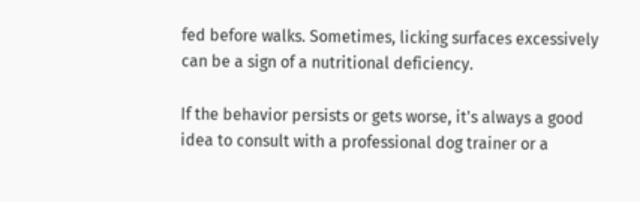fed before walks. Sometimes, licking surfaces excessively can be a sign of a nutritional deficiency.

If the behavior persists or gets worse, it's always a good idea to consult with a professional dog trainer or a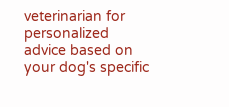veterinarian for personalized advice based on your dog's specific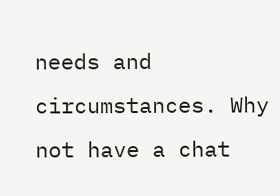needs and circumstances. Why not have a chat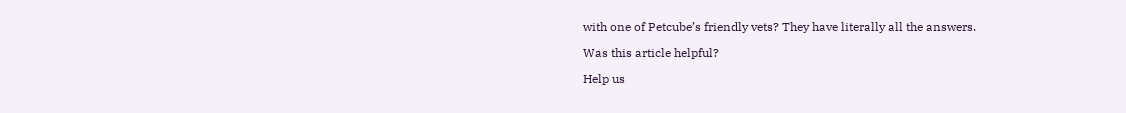with one of Petcube’s friendly vets? They have literally all the answers.

Was this article helpful?

Help us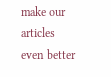make our articles even better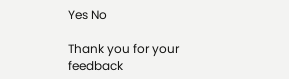Yes No

Thank you for your feedback